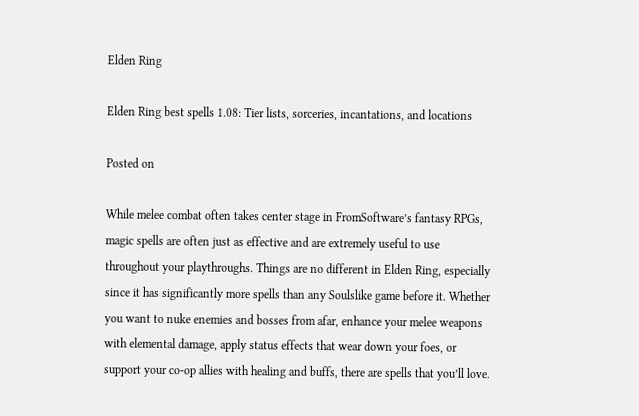Elden Ring

Elden Ring best spells 1.08: Tier lists, sorceries, incantations, and locations

Posted on

While melee combat often takes center stage in FromSoftware’s fantasy RPGs, magic spells are often just as effective and are extremely useful to use throughout your playthroughs. Things are no different in Elden Ring, especially since it has significantly more spells than any Soulslike game before it. Whether you want to nuke enemies and bosses from afar, enhance your melee weapons with elemental damage, apply status effects that wear down your foes, or support your co-op allies with healing and buffs, there are spells that you’ll love.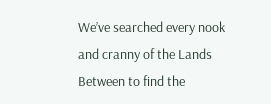We’ve searched every nook and cranny of the Lands Between to find the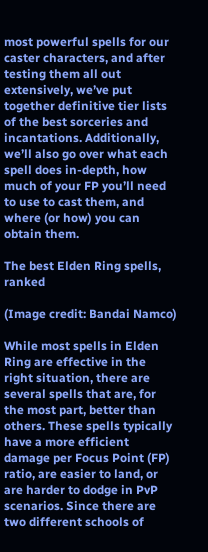most powerful spells for our caster characters, and after testing them all out extensively, we’ve put together definitive tier lists of the best sorceries and incantations. Additionally, we’ll also go over what each spell does in-depth, how much of your FP you’ll need to use to cast them, and where (or how) you can obtain them.

The best Elden Ring spells, ranked

(Image credit: Bandai Namco)

While most spells in Elden Ring are effective in the right situation, there are several spells that are, for the most part, better than others. These spells typically have a more efficient damage per Focus Point (FP) ratio, are easier to land, or are harder to dodge in PvP scenarios. Since there are two different schools of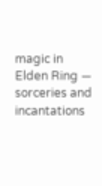magic in Elden Ring — sorceries and incantations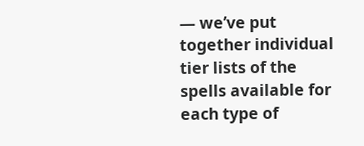— we’ve put together individual tier lists of the spells available for each type of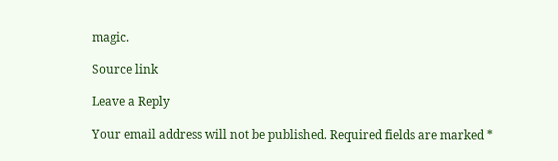magic.

Source link

Leave a Reply

Your email address will not be published. Required fields are marked *